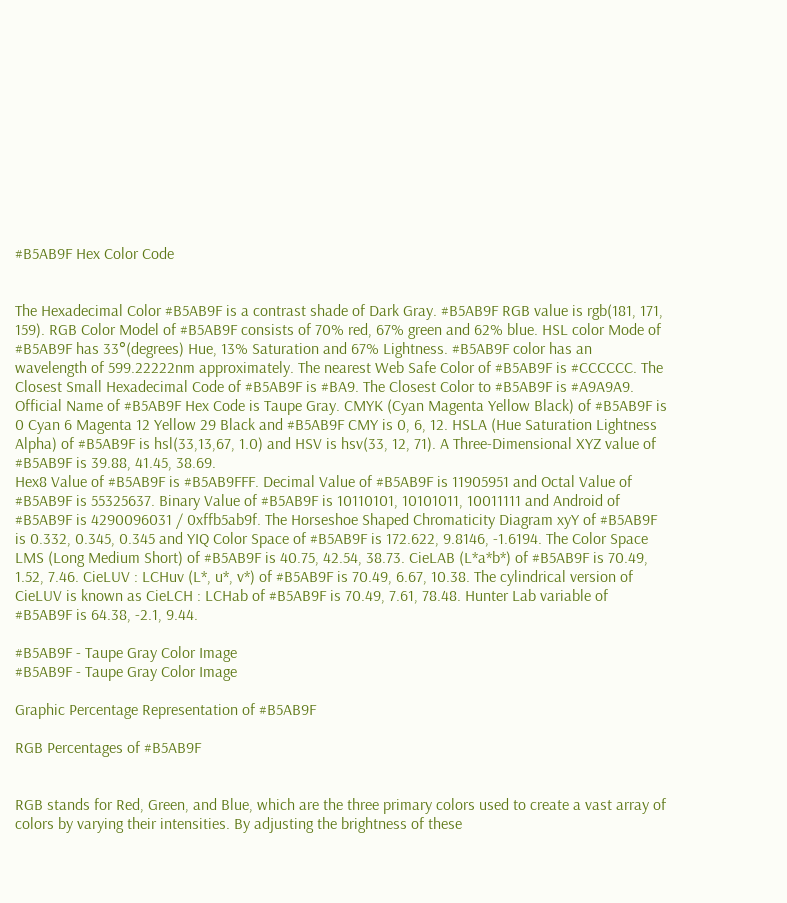#B5AB9F Hex Color Code


The Hexadecimal Color #B5AB9F is a contrast shade of Dark Gray. #B5AB9F RGB value is rgb(181, 171, 159). RGB Color Model of #B5AB9F consists of 70% red, 67% green and 62% blue. HSL color Mode of #B5AB9F has 33°(degrees) Hue, 13% Saturation and 67% Lightness. #B5AB9F color has an wavelength of 599.22222nm approximately. The nearest Web Safe Color of #B5AB9F is #CCCCCC. The Closest Small Hexadecimal Code of #B5AB9F is #BA9. The Closest Color to #B5AB9F is #A9A9A9. Official Name of #B5AB9F Hex Code is Taupe Gray. CMYK (Cyan Magenta Yellow Black) of #B5AB9F is 0 Cyan 6 Magenta 12 Yellow 29 Black and #B5AB9F CMY is 0, 6, 12. HSLA (Hue Saturation Lightness Alpha) of #B5AB9F is hsl(33,13,67, 1.0) and HSV is hsv(33, 12, 71). A Three-Dimensional XYZ value of #B5AB9F is 39.88, 41.45, 38.69.
Hex8 Value of #B5AB9F is #B5AB9FFF. Decimal Value of #B5AB9F is 11905951 and Octal Value of #B5AB9F is 55325637. Binary Value of #B5AB9F is 10110101, 10101011, 10011111 and Android of #B5AB9F is 4290096031 / 0xffb5ab9f. The Horseshoe Shaped Chromaticity Diagram xyY of #B5AB9F is 0.332, 0.345, 0.345 and YIQ Color Space of #B5AB9F is 172.622, 9.8146, -1.6194. The Color Space LMS (Long Medium Short) of #B5AB9F is 40.75, 42.54, 38.73. CieLAB (L*a*b*) of #B5AB9F is 70.49, 1.52, 7.46. CieLUV : LCHuv (L*, u*, v*) of #B5AB9F is 70.49, 6.67, 10.38. The cylindrical version of CieLUV is known as CieLCH : LCHab of #B5AB9F is 70.49, 7.61, 78.48. Hunter Lab variable of #B5AB9F is 64.38, -2.1, 9.44.

#B5AB9F - Taupe Gray Color Image
#B5AB9F - Taupe Gray Color Image

Graphic Percentage Representation of #B5AB9F

RGB Percentages of #B5AB9F


RGB stands for Red, Green, and Blue, which are the three primary colors used to create a vast array of colors by varying their intensities. By adjusting the brightness of these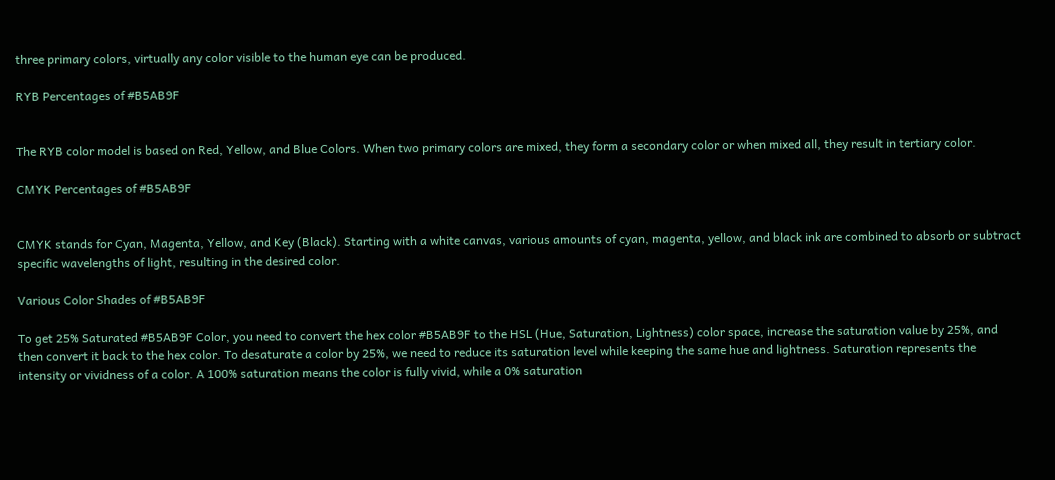three primary colors, virtually any color visible to the human eye can be produced.

RYB Percentages of #B5AB9F


The RYB color model is based on Red, Yellow, and Blue Colors. When two primary colors are mixed, they form a secondary color or when mixed all, they result in tertiary color.

CMYK Percentages of #B5AB9F


CMYK stands for Cyan, Magenta, Yellow, and Key (Black). Starting with a white canvas, various amounts of cyan, magenta, yellow, and black ink are combined to absorb or subtract specific wavelengths of light, resulting in the desired color.

Various Color Shades of #B5AB9F

To get 25% Saturated #B5AB9F Color, you need to convert the hex color #B5AB9F to the HSL (Hue, Saturation, Lightness) color space, increase the saturation value by 25%, and then convert it back to the hex color. To desaturate a color by 25%, we need to reduce its saturation level while keeping the same hue and lightness. Saturation represents the intensity or vividness of a color. A 100% saturation means the color is fully vivid, while a 0% saturation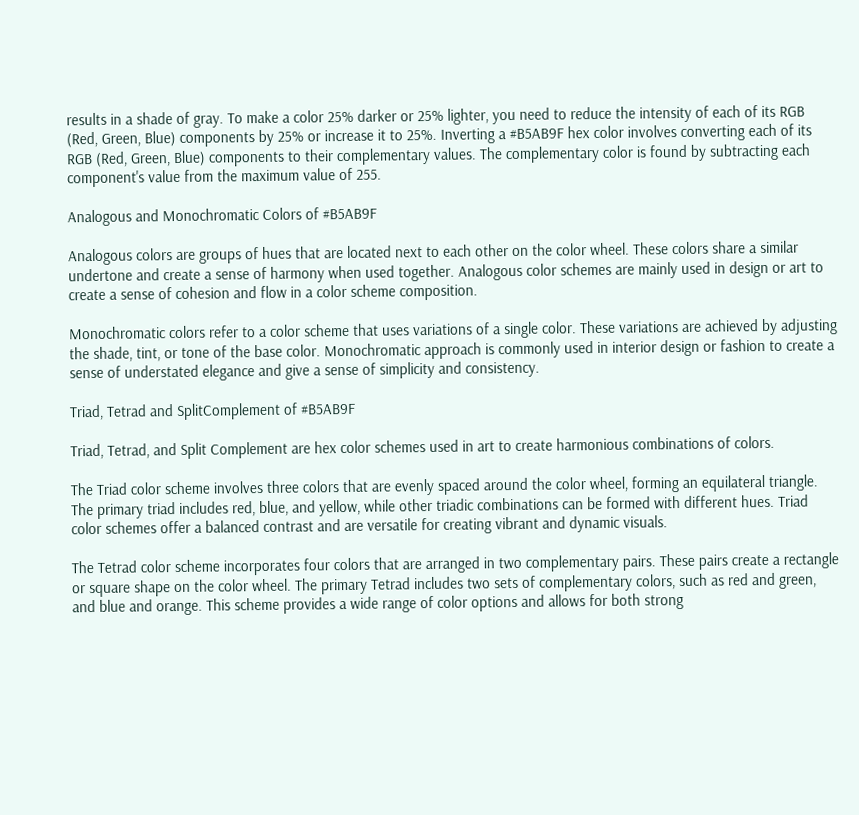results in a shade of gray. To make a color 25% darker or 25% lighter, you need to reduce the intensity of each of its RGB (Red, Green, Blue) components by 25% or increase it to 25%. Inverting a #B5AB9F hex color involves converting each of its RGB (Red, Green, Blue) components to their complementary values. The complementary color is found by subtracting each component's value from the maximum value of 255.

Analogous and Monochromatic Colors of #B5AB9F

Analogous colors are groups of hues that are located next to each other on the color wheel. These colors share a similar undertone and create a sense of harmony when used together. Analogous color schemes are mainly used in design or art to create a sense of cohesion and flow in a color scheme composition.

Monochromatic colors refer to a color scheme that uses variations of a single color. These variations are achieved by adjusting the shade, tint, or tone of the base color. Monochromatic approach is commonly used in interior design or fashion to create a sense of understated elegance and give a sense of simplicity and consistency.

Triad, Tetrad and SplitComplement of #B5AB9F

Triad, Tetrad, and Split Complement are hex color schemes used in art to create harmonious combinations of colors.

The Triad color scheme involves three colors that are evenly spaced around the color wheel, forming an equilateral triangle. The primary triad includes red, blue, and yellow, while other triadic combinations can be formed with different hues. Triad color schemes offer a balanced contrast and are versatile for creating vibrant and dynamic visuals.

The Tetrad color scheme incorporates four colors that are arranged in two complementary pairs. These pairs create a rectangle or square shape on the color wheel. The primary Tetrad includes two sets of complementary colors, such as red and green, and blue and orange. This scheme provides a wide range of color options and allows for both strong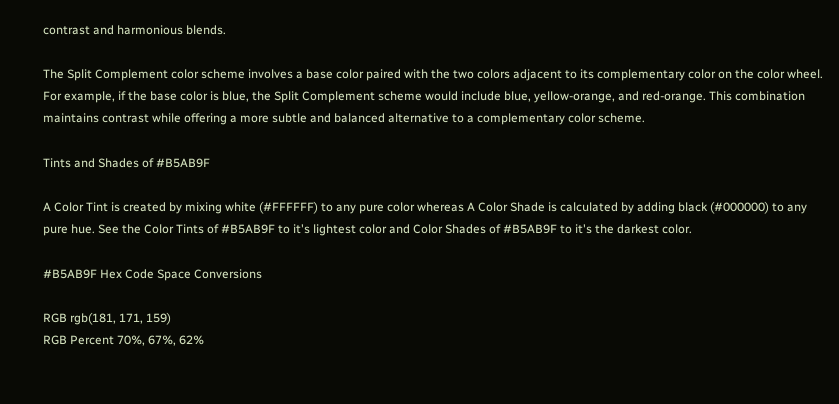contrast and harmonious blends.

The Split Complement color scheme involves a base color paired with the two colors adjacent to its complementary color on the color wheel. For example, if the base color is blue, the Split Complement scheme would include blue, yellow-orange, and red-orange. This combination maintains contrast while offering a more subtle and balanced alternative to a complementary color scheme.

Tints and Shades of #B5AB9F

A Color Tint is created by mixing white (#FFFFFF) to any pure color whereas A Color Shade is calculated by adding black (#000000) to any pure hue. See the Color Tints of #B5AB9F to it's lightest color and Color Shades of #B5AB9F to it's the darkest color.

#B5AB9F Hex Code Space Conversions

RGB rgb(181, 171, 159)
RGB Percent 70%, 67%, 62%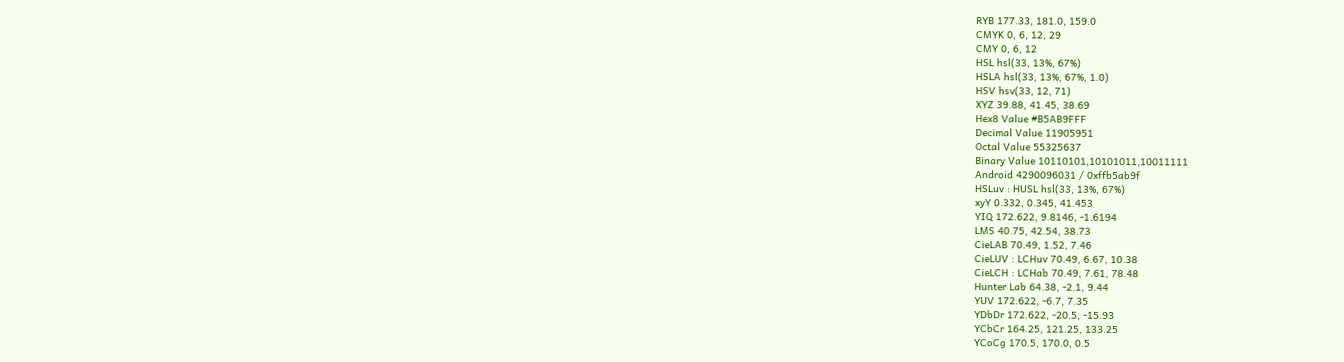RYB 177.33, 181.0, 159.0
CMYK 0, 6, 12, 29
CMY 0, 6, 12
HSL hsl(33, 13%, 67%)
HSLA hsl(33, 13%, 67%, 1.0)
HSV hsv(33, 12, 71)
XYZ 39.88, 41.45, 38.69
Hex8 Value #B5AB9FFF
Decimal Value 11905951
Octal Value 55325637
Binary Value 10110101,10101011,10011111
Android 4290096031 / 0xffb5ab9f
HSLuv : HUSL hsl(33, 13%, 67%)
xyY 0.332, 0.345, 41.453
YIQ 172.622, 9.8146, -1.6194
LMS 40.75, 42.54, 38.73
CieLAB 70.49, 1.52, 7.46
CieLUV : LCHuv 70.49, 6.67, 10.38
CieLCH : LCHab 70.49, 7.61, 78.48
Hunter Lab 64.38, -2.1, 9.44
YUV 172.622, -6.7, 7.35
YDbDr 172.622, -20.5, -15.93
YCbCr 164.25, 121.25, 133.25
YCoCg 170.5, 170.0, 0.5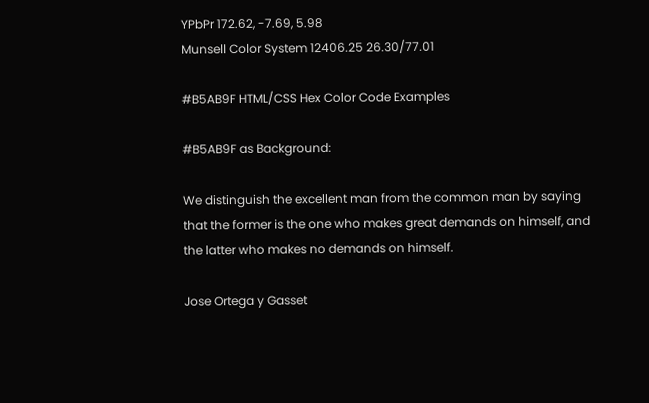YPbPr 172.62, -7.69, 5.98
Munsell Color System 12406.25 26.30/77.01

#B5AB9F HTML/CSS Hex Color Code Examples

#B5AB9F as Background:

We distinguish the excellent man from the common man by saying that the former is the one who makes great demands on himself, and the latter who makes no demands on himself.

Jose Ortega y Gasset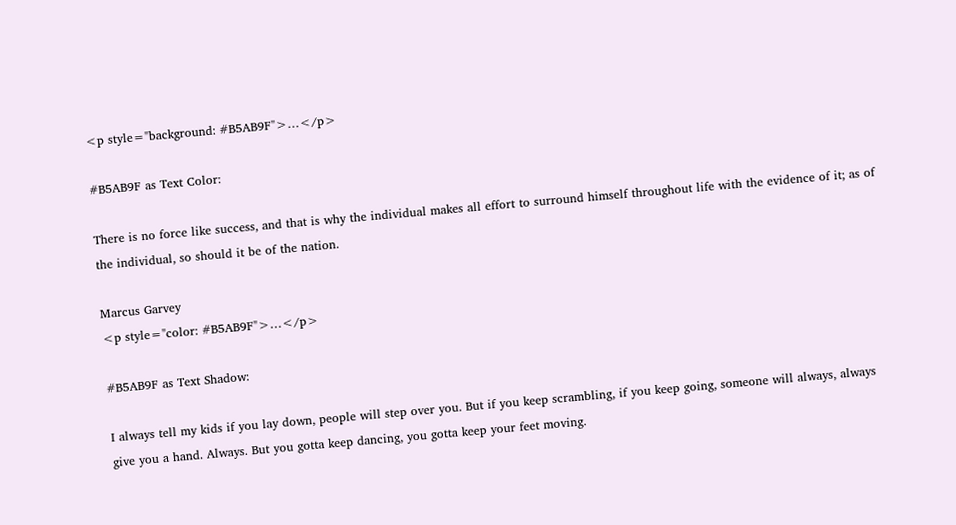<p style="background: #B5AB9F">…</p>

#B5AB9F as Text Color:

There is no force like success, and that is why the individual makes all effort to surround himself throughout life with the evidence of it; as of the individual, so should it be of the nation.

Marcus Garvey
<p style="color: #B5AB9F">…</p>

#B5AB9F as Text Shadow:

I always tell my kids if you lay down, people will step over you. But if you keep scrambling, if you keep going, someone will always, always give you a hand. Always. But you gotta keep dancing, you gotta keep your feet moving.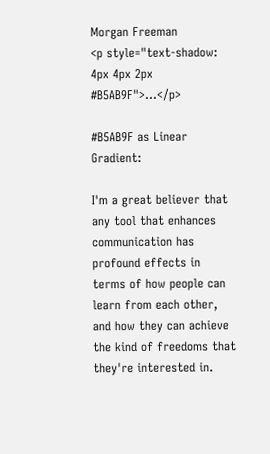Morgan Freeman
<p style="text-shadow: 4px 4px 2px #B5AB9F">…</p>

#B5AB9F as Linear Gradient:

I'm a great believer that any tool that enhances communication has profound effects in terms of how people can learn from each other, and how they can achieve the kind of freedoms that they're interested in.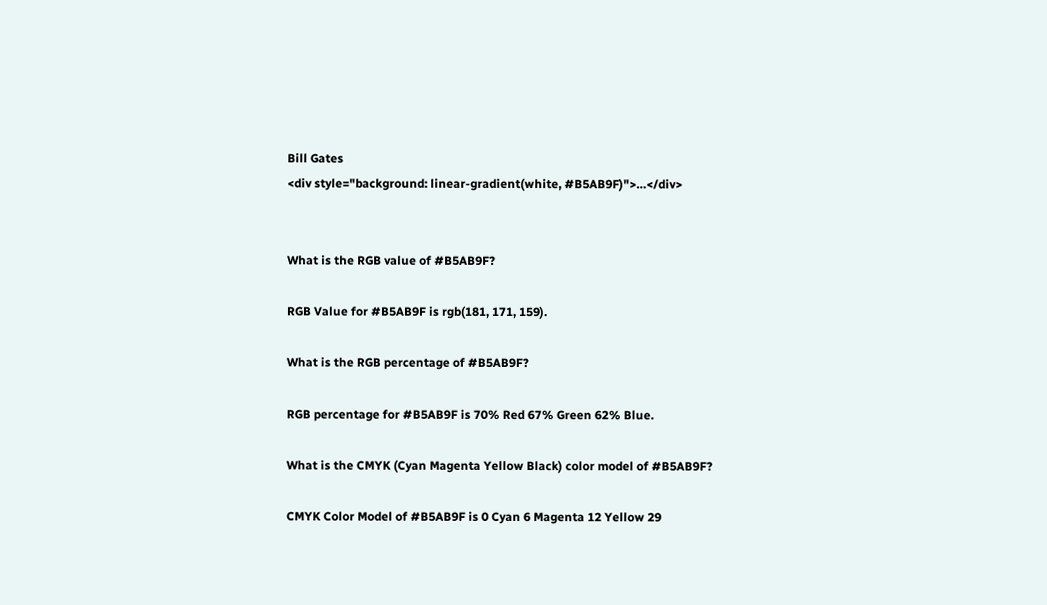Bill Gates
<div style="background: linear-gradient(white, #B5AB9F)">…</div>


What is the RGB value of #B5AB9F?

RGB Value for #B5AB9F is rgb(181, 171, 159).

What is the RGB percentage of #B5AB9F?

RGB percentage for #B5AB9F is 70% Red 67% Green 62% Blue.

What is the CMYK (Cyan Magenta Yellow Black) color model of #B5AB9F?

CMYK Color Model of #B5AB9F is 0 Cyan 6 Magenta 12 Yellow 29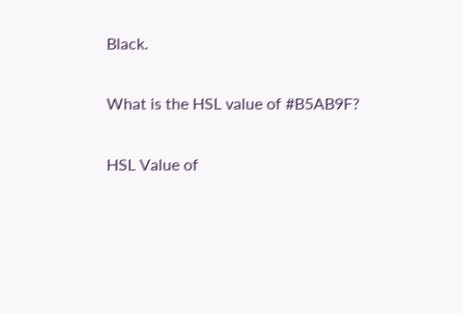Black.

What is the HSL value of #B5AB9F?

HSL Value of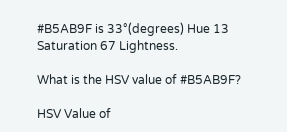#B5AB9F is 33°(degrees) Hue 13 Saturation 67 Lightness.

What is the HSV value of #B5AB9F?

HSV Value of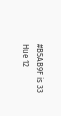#B5AB9F is 33 Hue 12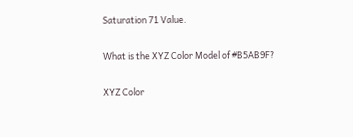Saturation 71 Value.

What is the XYZ Color Model of #B5AB9F?

XYZ Color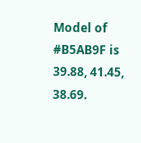Model of #B5AB9F is 39.88, 41.45, 38.69.